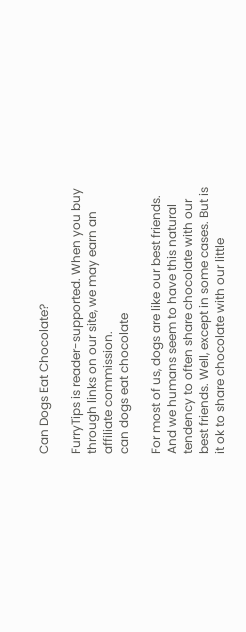Can Dogs Eat Chocolate?

FurryTips is reader-supported. When you buy through links on our site, we may earn an affiliate commission.
can dogs eat chocolate

For most of us, dogs are like our best friends. And we humans seem to have this natural tendency to often share chocolate with our best friends. Well, except in some cases. But is it ok to share chocolate with our little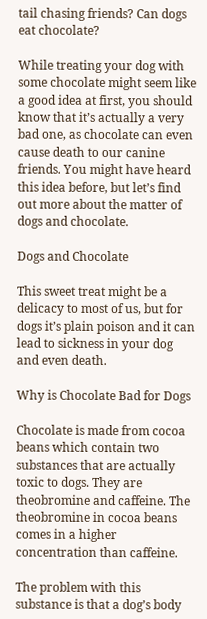tail chasing friends? Can dogs eat chocolate?

While treating your dog with some chocolate might seem like a good idea at first, you should know that it’s actually a very bad one, as chocolate can even cause death to our canine friends. You might have heard this idea before, but let’s find out more about the matter of dogs and chocolate.

Dogs and Chocolate

This sweet treat might be a delicacy to most of us, but for dogs it’s plain poison and it can lead to sickness in your dog and even death.

Why is Chocolate Bad for Dogs

Chocolate is made from cocoa beans which contain two substances that are actually toxic to dogs. They are theobromine and caffeine. The theobromine in cocoa beans comes in a higher concentration than caffeine.

The problem with this substance is that a dog’s body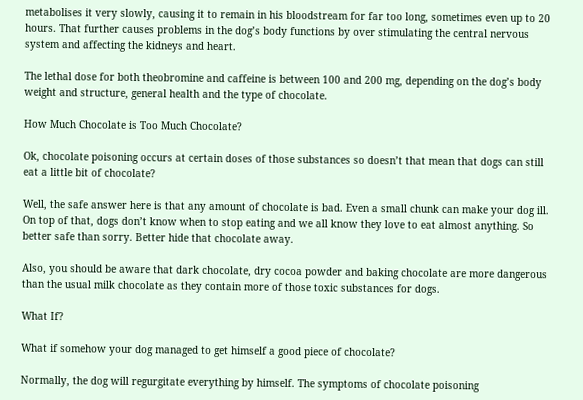metabolises it very slowly, causing it to remain in his bloodstream for far too long, sometimes even up to 20 hours. That further causes problems in the dog’s body functions by over stimulating the central nervous system and affecting the kidneys and heart.

The lethal dose for both theobromine and caffeine is between 100 and 200 mg, depending on the dog’s body weight and structure, general health and the type of chocolate.

How Much Chocolate is Too Much Chocolate?

Ok, chocolate poisoning occurs at certain doses of those substances so doesn’t that mean that dogs can still eat a little bit of chocolate?

Well, the safe answer here is that any amount of chocolate is bad. Even a small chunk can make your dog ill. On top of that, dogs don’t know when to stop eating and we all know they love to eat almost anything. So better safe than sorry. Better hide that chocolate away.

Also, you should be aware that dark chocolate, dry cocoa powder and baking chocolate are more dangerous than the usual milk chocolate as they contain more of those toxic substances for dogs.

What If?

What if somehow your dog managed to get himself a good piece of chocolate?

Normally, the dog will regurgitate everything by himself. The symptoms of chocolate poisoning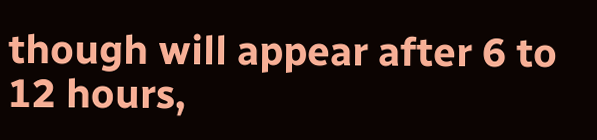though will appear after 6 to 12 hours,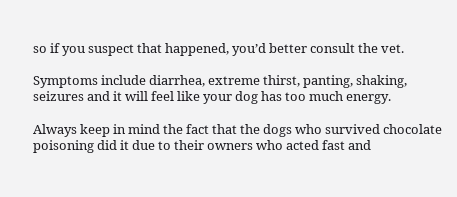so if you suspect that happened, you’d better consult the vet.

Symptoms include diarrhea, extreme thirst, panting, shaking, seizures and it will feel like your dog has too much energy.

Always keep in mind the fact that the dogs who survived chocolate poisoning did it due to their owners who acted fast and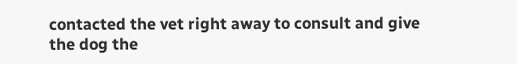contacted the vet right away to consult and give the dog the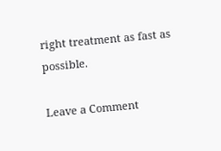right treatment as fast as possible.

Leave a Comment